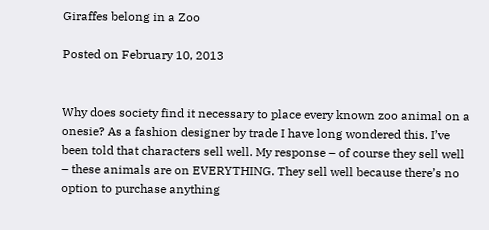Giraffes belong in a Zoo

Posted on February 10, 2013


Why does society find it necessary to place every known zoo animal on a onesie? As a fashion designer by trade I have long wondered this. I’ve been told that characters sell well. My response – of course they sell well – these animals are on EVERYTHING. They sell well because there’s no option to purchase anything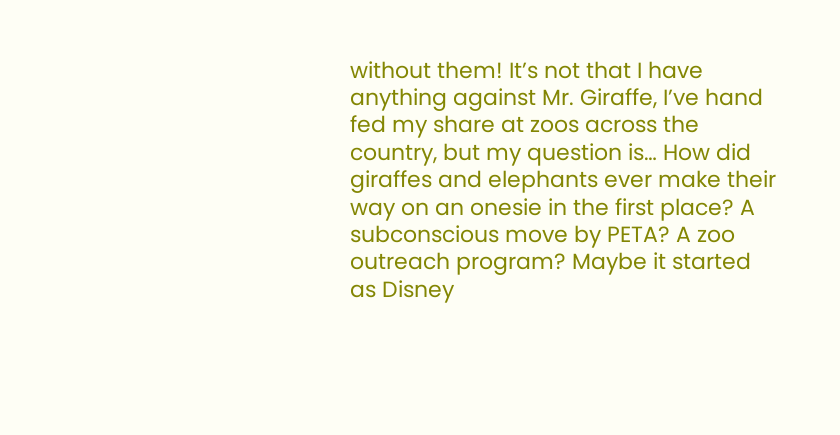without them! It’s not that I have anything against Mr. Giraffe, I’ve hand fed my share at zoos across the country, but my question is… How did giraffes and elephants ever make their way on an onesie in the first place? A subconscious move by PETA? A zoo outreach program? Maybe it started as Disney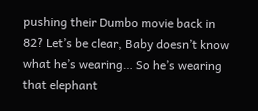pushing their Dumbo movie back in 82? Let’s be clear, Baby doesn’t know what he’s wearing… So he’s wearing that elephant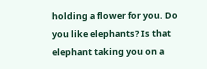holding a flower for you. Do you like elephants? Is that elephant taking you on a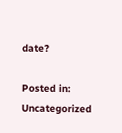date?

Posted in: Uncategorized